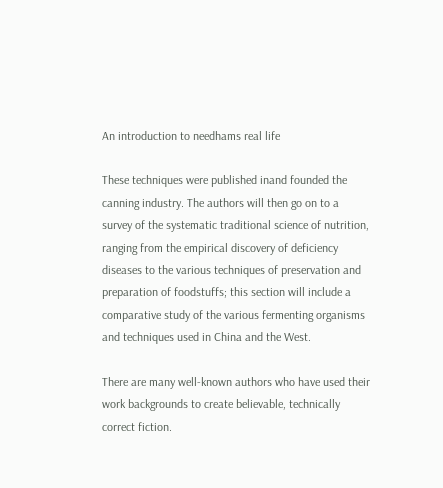An introduction to needhams real life

These techniques were published inand founded the canning industry. The authors will then go on to a survey of the systematic traditional science of nutrition, ranging from the empirical discovery of deficiency diseases to the various techniques of preservation and preparation of foodstuffs; this section will include a comparative study of the various fermenting organisms and techniques used in China and the West.

There are many well-known authors who have used their work backgrounds to create believable, technically correct fiction.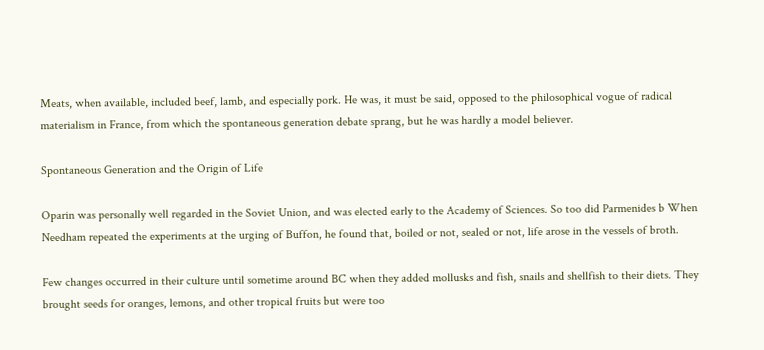Meats, when available, included beef, lamb, and especially pork. He was, it must be said, opposed to the philosophical vogue of radical materialism in France, from which the spontaneous generation debate sprang, but he was hardly a model believer.

Spontaneous Generation and the Origin of Life

Oparin was personally well regarded in the Soviet Union, and was elected early to the Academy of Sciences. So too did Parmenides b When Needham repeated the experiments at the urging of Buffon, he found that, boiled or not, sealed or not, life arose in the vessels of broth.

Few changes occurred in their culture until sometime around BC when they added mollusks and fish, snails and shellfish to their diets. They brought seeds for oranges, lemons, and other tropical fruits but were too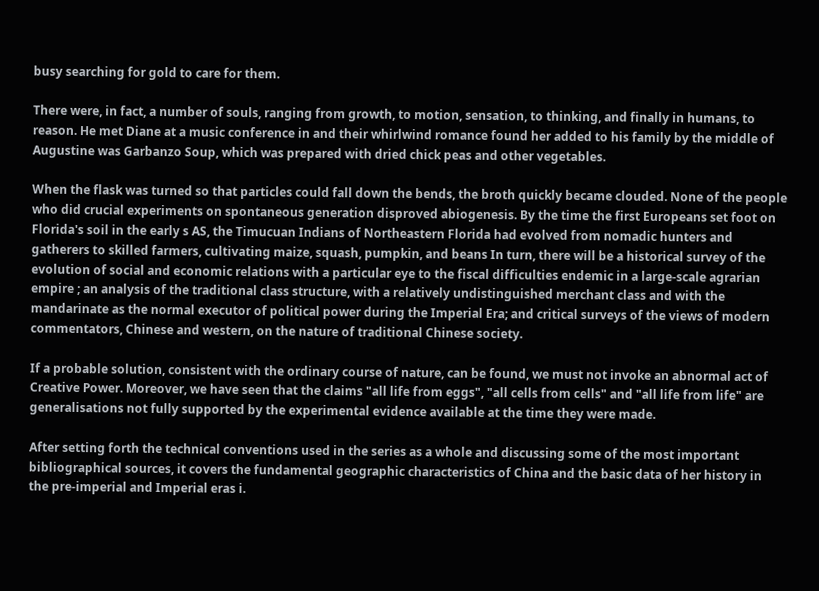busy searching for gold to care for them.

There were, in fact, a number of souls, ranging from growth, to motion, sensation, to thinking, and finally in humans, to reason. He met Diane at a music conference in and their whirlwind romance found her added to his family by the middle of Augustine was Garbanzo Soup, which was prepared with dried chick peas and other vegetables.

When the flask was turned so that particles could fall down the bends, the broth quickly became clouded. None of the people who did crucial experiments on spontaneous generation disproved abiogenesis. By the time the first Europeans set foot on Florida's soil in the early s AS, the Timucuan Indians of Northeastern Florida had evolved from nomadic hunters and gatherers to skilled farmers, cultivating maize, squash, pumpkin, and beans In turn, there will be a historical survey of the evolution of social and economic relations with a particular eye to the fiscal difficulties endemic in a large-scale agrarian empire ; an analysis of the traditional class structure, with a relatively undistinguished merchant class and with the mandarinate as the normal executor of political power during the Imperial Era; and critical surveys of the views of modern commentators, Chinese and western, on the nature of traditional Chinese society.

If a probable solution, consistent with the ordinary course of nature, can be found, we must not invoke an abnormal act of Creative Power. Moreover, we have seen that the claims "all life from eggs", "all cells from cells" and "all life from life" are generalisations not fully supported by the experimental evidence available at the time they were made.

After setting forth the technical conventions used in the series as a whole and discussing some of the most important bibliographical sources, it covers the fundamental geographic characteristics of China and the basic data of her history in the pre-imperial and Imperial eras i.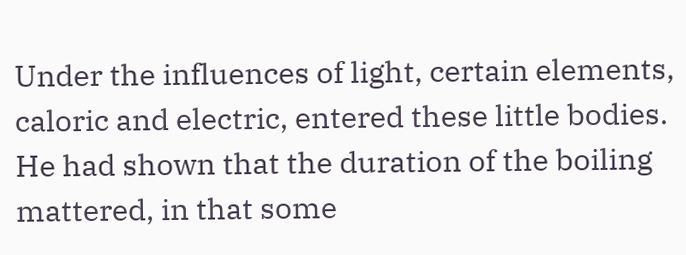Under the influences of light, certain elements, caloric and electric, entered these little bodies. He had shown that the duration of the boiling mattered, in that some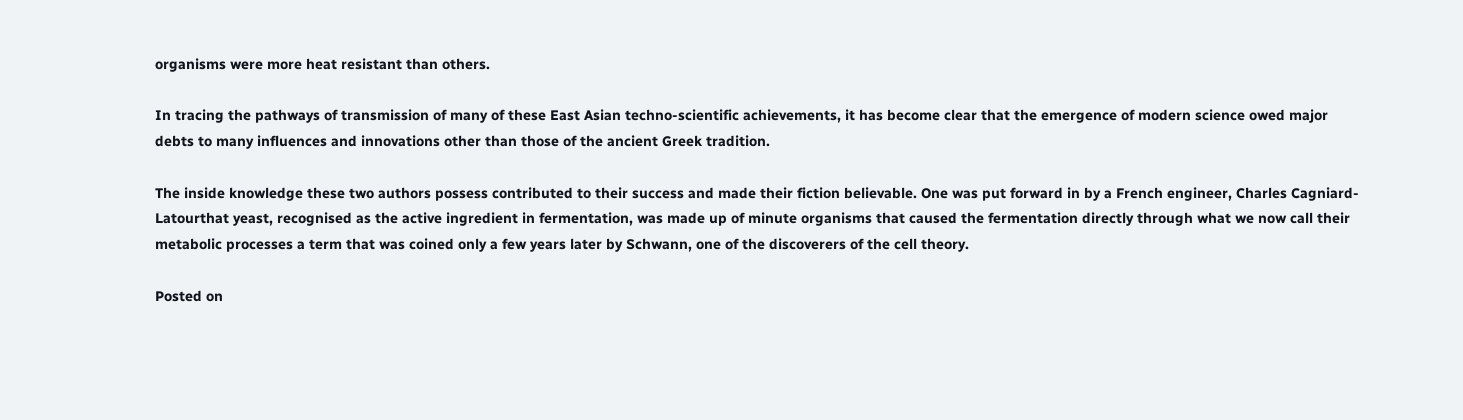organisms were more heat resistant than others.

In tracing the pathways of transmission of many of these East Asian techno-scientific achievements, it has become clear that the emergence of modern science owed major debts to many influences and innovations other than those of the ancient Greek tradition.

The inside knowledge these two authors possess contributed to their success and made their fiction believable. One was put forward in by a French engineer, Charles Cagniard-Latourthat yeast, recognised as the active ingredient in fermentation, was made up of minute organisms that caused the fermentation directly through what we now call their metabolic processes a term that was coined only a few years later by Schwann, one of the discoverers of the cell theory.

Posted on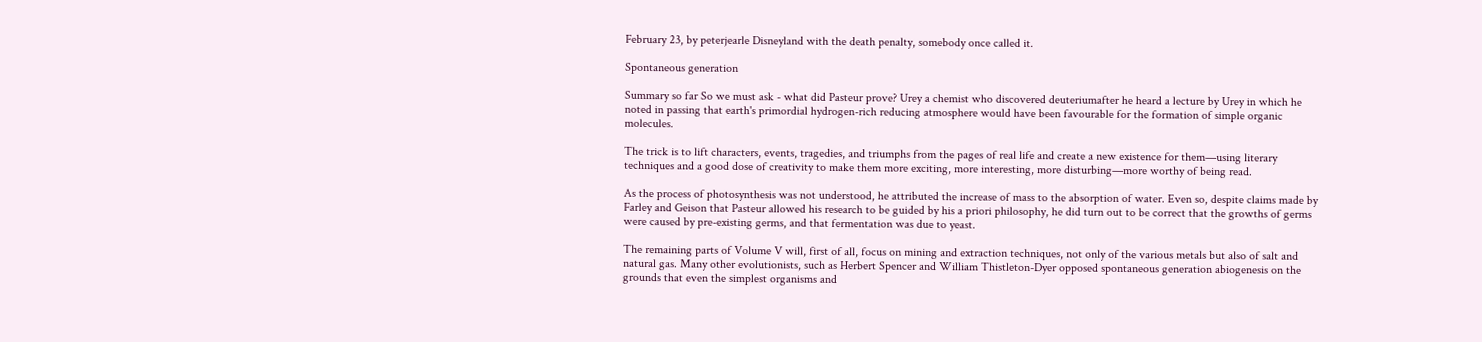February 23, by peterjearle Disneyland with the death penalty, somebody once called it.

Spontaneous generation

Summary so far So we must ask - what did Pasteur prove? Urey a chemist who discovered deuteriumafter he heard a lecture by Urey in which he noted in passing that earth's primordial hydrogen-rich reducing atmosphere would have been favourable for the formation of simple organic molecules.

The trick is to lift characters, events, tragedies, and triumphs from the pages of real life and create a new existence for them—using literary techniques and a good dose of creativity to make them more exciting, more interesting, more disturbing—more worthy of being read.

As the process of photosynthesis was not understood, he attributed the increase of mass to the absorption of water. Even so, despite claims made by Farley and Geison that Pasteur allowed his research to be guided by his a priori philosophy, he did turn out to be correct that the growths of germs were caused by pre-existing germs, and that fermentation was due to yeast.

The remaining parts of Volume V will, first of all, focus on mining and extraction techniques, not only of the various metals but also of salt and natural gas. Many other evolutionists, such as Herbert Spencer and William Thistleton-Dyer opposed spontaneous generation abiogenesis on the grounds that even the simplest organisms and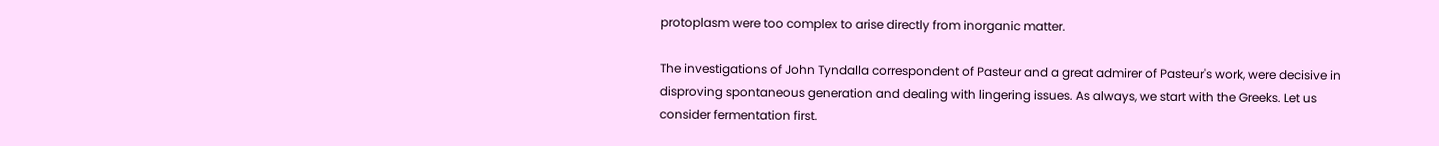protoplasm were too complex to arise directly from inorganic matter.

The investigations of John Tyndalla correspondent of Pasteur and a great admirer of Pasteur's work, were decisive in disproving spontaneous generation and dealing with lingering issues. As always, we start with the Greeks. Let us consider fermentation first.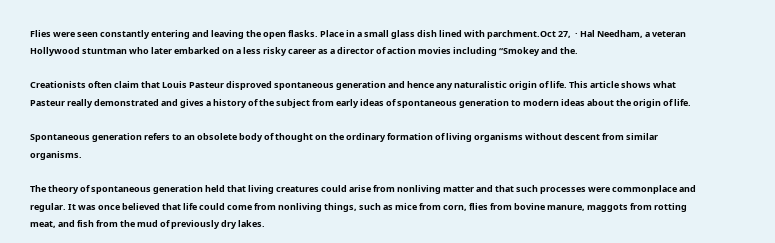Flies were seen constantly entering and leaving the open flasks. Place in a small glass dish lined with parchment.Oct 27,  · Hal Needham, a veteran Hollywood stuntman who later embarked on a less risky career as a director of action movies including “Smokey and the.

Creationists often claim that Louis Pasteur disproved spontaneous generation and hence any naturalistic origin of life. This article shows what Pasteur really demonstrated and gives a history of the subject from early ideas of spontaneous generation to modern ideas about the origin of life.

Spontaneous generation refers to an obsolete body of thought on the ordinary formation of living organisms without descent from similar organisms.

The theory of spontaneous generation held that living creatures could arise from nonliving matter and that such processes were commonplace and regular. It was once believed that life could come from nonliving things, such as mice from corn, flies from bovine manure, maggots from rotting meat, and fish from the mud of previously dry lakes.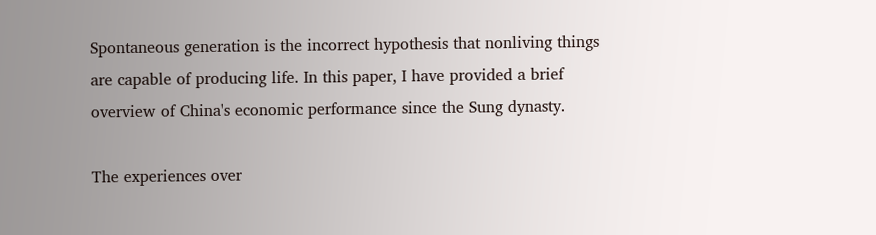Spontaneous generation is the incorrect hypothesis that nonliving things are capable of producing life. In this paper, I have provided a brief overview of China's economic performance since the Sung dynasty.

The experiences over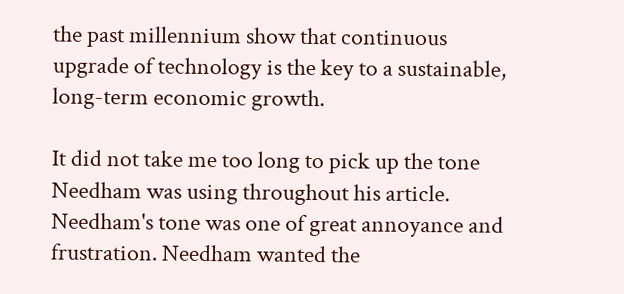the past millennium show that continuous upgrade of technology is the key to a sustainable, long-term economic growth.

It did not take me too long to pick up the tone Needham was using throughout his article. Needham's tone was one of great annoyance and frustration. Needham wanted the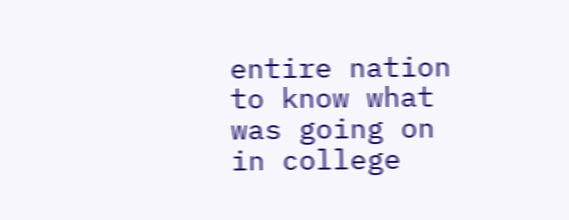entire nation to know what was going on in college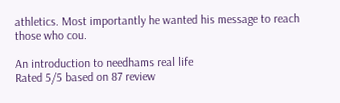athletics. Most importantly he wanted his message to reach those who cou.

An introduction to needhams real life
Rated 5/5 based on 87 review